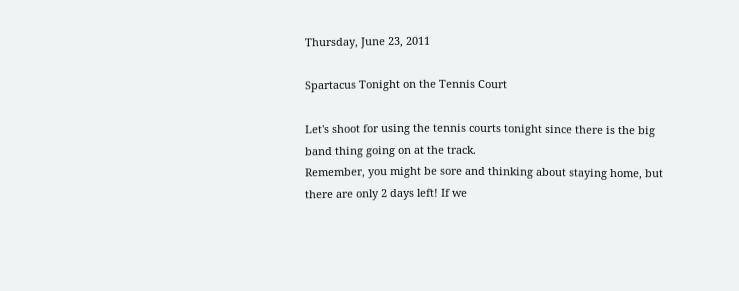Thursday, June 23, 2011

Spartacus Tonight on the Tennis Court

Let's shoot for using the tennis courts tonight since there is the big band thing going on at the track.
Remember, you might be sore and thinking about staying home, but there are only 2 days left! If we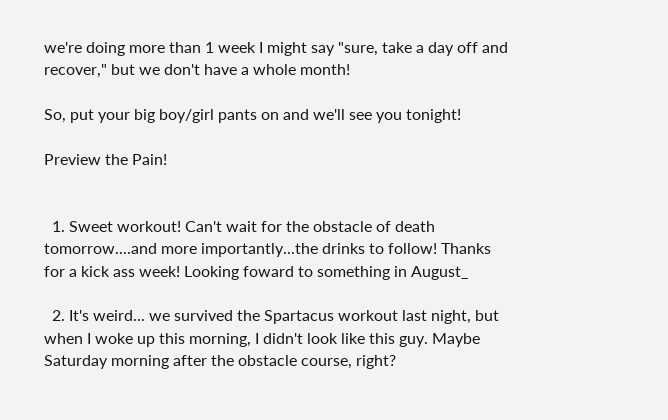we're doing more than 1 week I might say "sure, take a day off and recover," but we don't have a whole month!

So, put your big boy/girl pants on and we'll see you tonight!

Preview the Pain!


  1. Sweet workout! Can't wait for the obstacle of death tomorrow....and more importantly...the drinks to follow! Thanks for a kick ass week! Looking foward to something in August_

  2. It's weird... we survived the Spartacus workout last night, but when I woke up this morning, I didn't look like this guy. Maybe Saturday morning after the obstacle course, right?